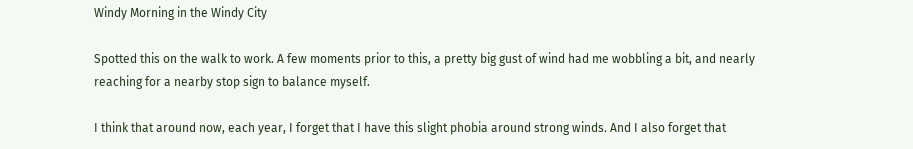Windy Morning in the Windy City

Spotted this on the walk to work. A few moments prior to this, a pretty big gust of wind had me wobbling a bit, and nearly reaching for a nearby stop sign to balance myself.

I think that around now, each year, I forget that I have this slight phobia around strong winds. And I also forget that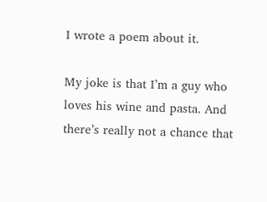I wrote a poem about it.

My joke is that I’m a guy who loves his wine and pasta. And there’s really not a chance that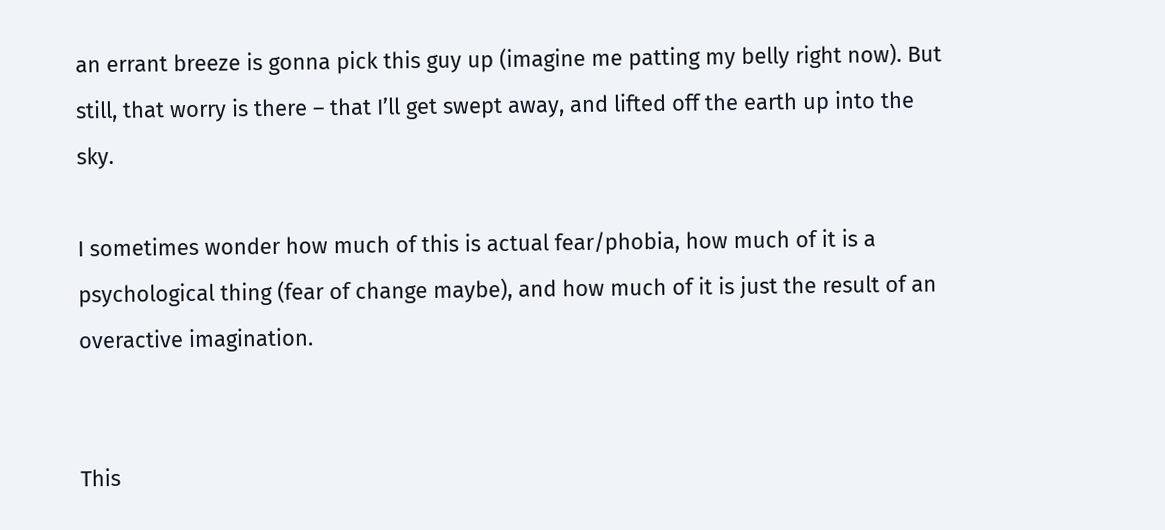an errant breeze is gonna pick this guy up (imagine me patting my belly right now). But still, that worry is there – that I’ll get swept away, and lifted off the earth up into the sky.

I sometimes wonder how much of this is actual fear/phobia, how much of it is a psychological thing (fear of change maybe), and how much of it is just the result of an overactive imagination.


This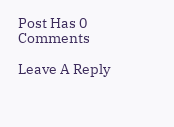Post Has 0 Comments

Leave A Reply